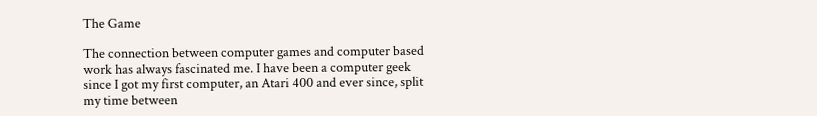The Game

The connection between computer games and computer based work has always fascinated me. I have been a computer geek since I got my first computer, an Atari 400 and ever since, split my time between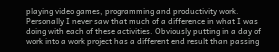playing video games, programming and productivity work. Personally I never saw that much of a difference in what I was doing with each of these activities. Obviously putting in a day of work into a work project has a different end result than passing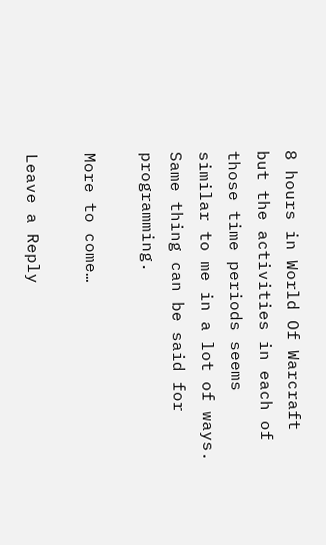8 hours in World Of Warcraft but the activities in each of those time periods seems similar to me in a lot of ways. Same thing can be said for programming.

More to come…

Leave a Reply